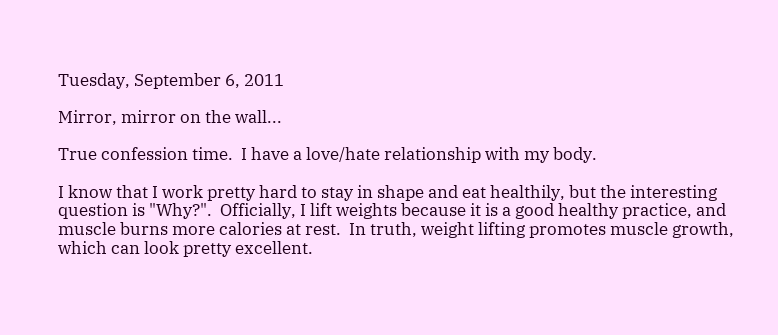Tuesday, September 6, 2011

Mirror, mirror on the wall...

True confession time.  I have a love/hate relationship with my body.

I know that I work pretty hard to stay in shape and eat healthily, but the interesting question is "Why?".  Officially, I lift weights because it is a good healthy practice, and muscle burns more calories at rest.  In truth, weight lifting promotes muscle growth, which can look pretty excellent.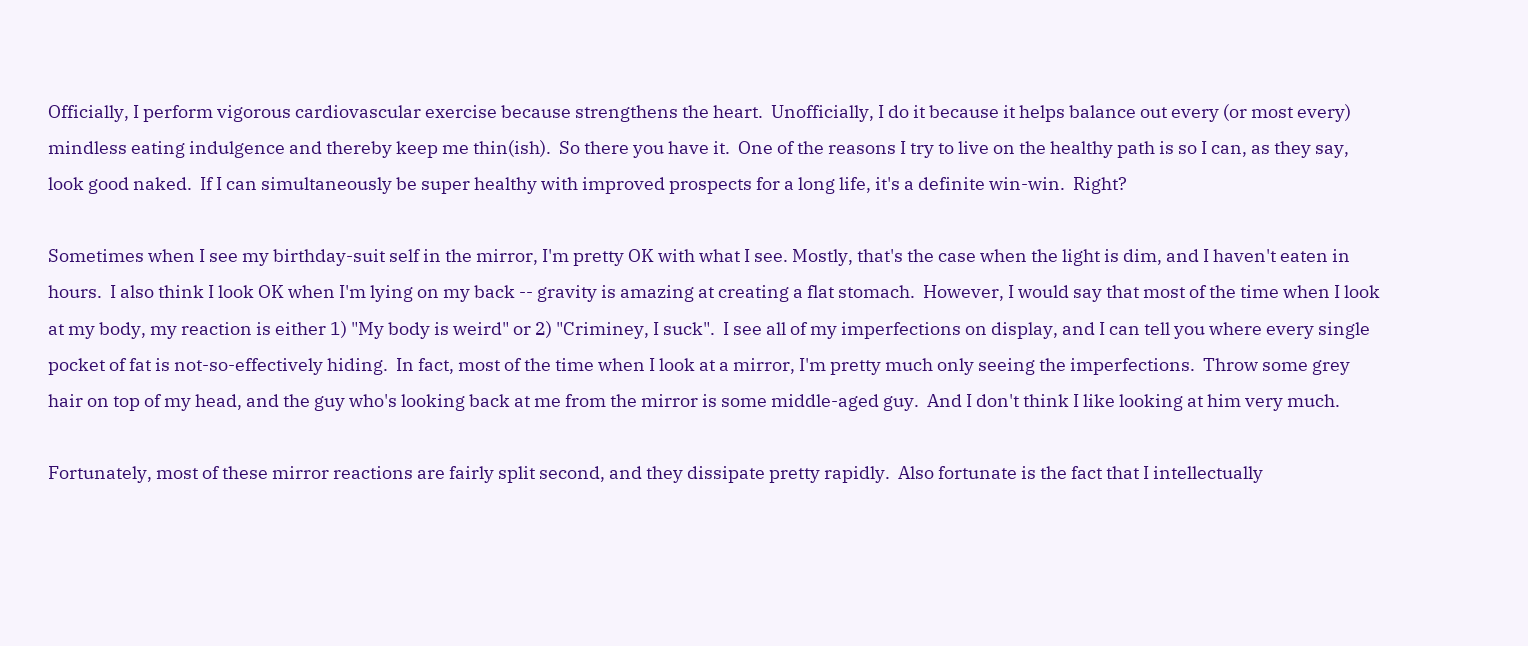Officially, I perform vigorous cardiovascular exercise because strengthens the heart.  Unofficially, I do it because it helps balance out every (or most every) mindless eating indulgence and thereby keep me thin(ish).  So there you have it.  One of the reasons I try to live on the healthy path is so I can, as they say, look good naked.  If I can simultaneously be super healthy with improved prospects for a long life, it's a definite win-win.  Right?

Sometimes when I see my birthday-suit self in the mirror, I'm pretty OK with what I see. Mostly, that's the case when the light is dim, and I haven't eaten in hours.  I also think I look OK when I'm lying on my back -- gravity is amazing at creating a flat stomach.  However, I would say that most of the time when I look at my body, my reaction is either 1) "My body is weird" or 2) "Criminey, I suck".  I see all of my imperfections on display, and I can tell you where every single pocket of fat is not-so-effectively hiding.  In fact, most of the time when I look at a mirror, I'm pretty much only seeing the imperfections.  Throw some grey hair on top of my head, and the guy who's looking back at me from the mirror is some middle-aged guy.  And I don't think I like looking at him very much.

Fortunately, most of these mirror reactions are fairly split second, and they dissipate pretty rapidly.  Also fortunate is the fact that I intellectually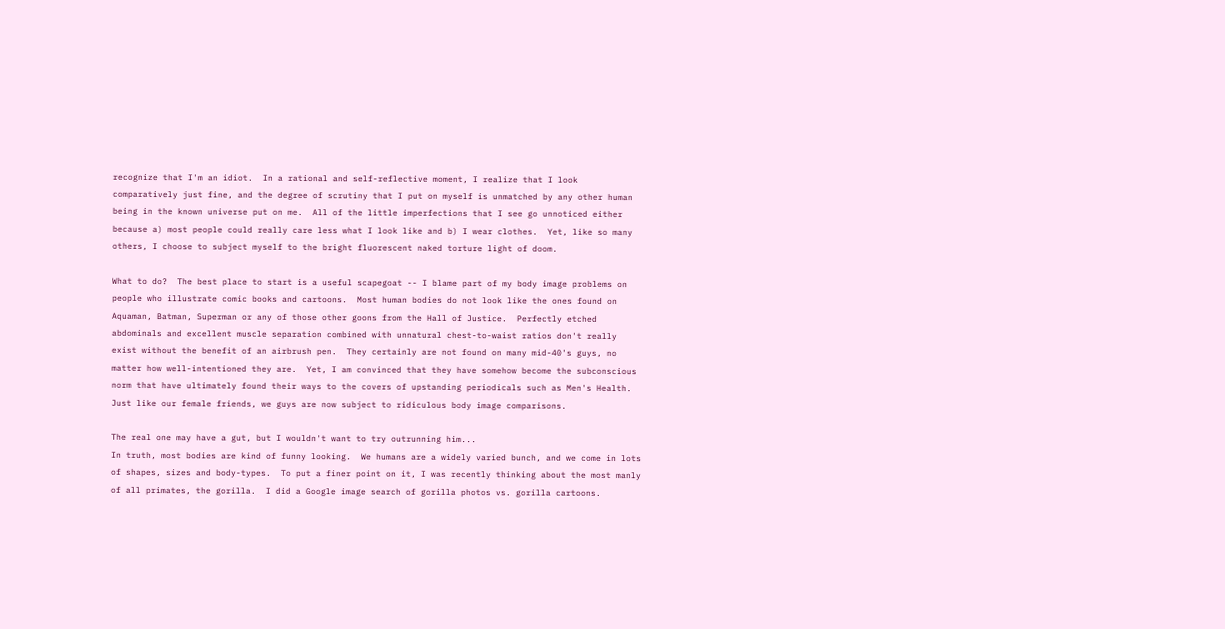recognize that I'm an idiot.  In a rational and self-reflective moment, I realize that I look comparatively just fine, and the degree of scrutiny that I put on myself is unmatched by any other human being in the known universe put on me.  All of the little imperfections that I see go unnoticed either because a) most people could really care less what I look like and b) I wear clothes.  Yet, like so many others, I choose to subject myself to the bright fluorescent naked torture light of doom.

What to do?  The best place to start is a useful scapegoat -- I blame part of my body image problems on people who illustrate comic books and cartoons.  Most human bodies do not look like the ones found on Aquaman, Batman, Superman or any of those other goons from the Hall of Justice.  Perfectly etched abdominals and excellent muscle separation combined with unnatural chest-to-waist ratios don't really exist without the benefit of an airbrush pen.  They certainly are not found on many mid-40's guys, no matter how well-intentioned they are.  Yet, I am convinced that they have somehow become the subconscious norm that have ultimately found their ways to the covers of upstanding periodicals such as Men's Health.  Just like our female friends, we guys are now subject to ridiculous body image comparisons.

The real one may have a gut, but I wouldn't want to try outrunning him...
In truth, most bodies are kind of funny looking.  We humans are a widely varied bunch, and we come in lots of shapes, sizes and body-types.  To put a finer point on it, I was recently thinking about the most manly of all primates, the gorilla.  I did a Google image search of gorilla photos vs. gorilla cartoons.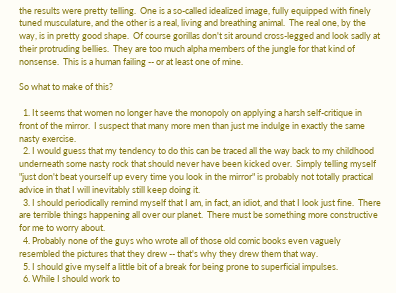the results were pretty telling.  One is a so-called idealized image, fully equipped with finely tuned musculature, and the other is a real, living and breathing animal.  The real one, by the way, is in pretty good shape.  Of course gorillas don't sit around cross-legged and look sadly at their protruding bellies.  They are too much alpha members of the jungle for that kind of nonsense.  This is a human failing -- or at least one of mine.

So what to make of this?

  1. It seems that women no longer have the monopoly on applying a harsh self-critique in front of the mirror.  I suspect that many more men than just me indulge in exactly the same nasty exercise.
  2. I would guess that my tendency to do this can be traced all the way back to my childhood underneath some nasty rock that should never have been kicked over.  Simply telling myself "just don't beat yourself up every time you look in the mirror" is probably not totally practical advice in that I will inevitably still keep doing it.
  3. I should periodically remind myself that I am, in fact, an idiot, and that I look just fine.  There are terrible things happening all over our planet.  There must be something more constructive for me to worry about.
  4. Probably none of the guys who wrote all of those old comic books even vaguely resembled the pictures that they drew -- that's why they drew them that way.
  5. I should give myself a little bit of a break for being prone to superficial impulses.
  6. While I should work to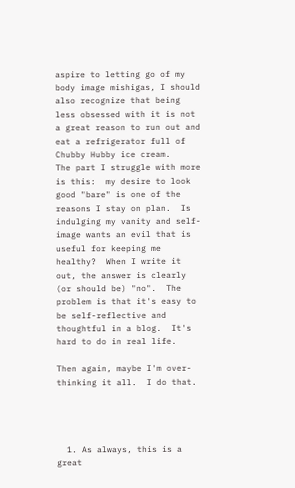aspire to letting go of my body image mishigas, I should also recognize that being less obsessed with it is not a great reason to run out and eat a refrigerator full of Chubby Hubby ice cream.
The part I struggle with more is this:  my desire to look good "bare" is one of the reasons I stay on plan.  Is indulging my vanity and self-image wants an evil that is useful for keeping me healthy?  When I write it out, the answer is clearly (or should be) "no".  The problem is that it's easy to be self-reflective and thoughtful in a blog.  It's hard to do in real life.

Then again, maybe I'm over-thinking it all.  I do that.




  1. As always, this is a great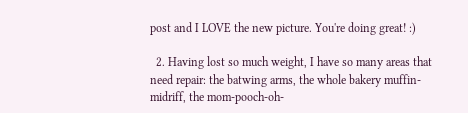post and I LOVE the new picture. You're doing great! :)

  2. Having lost so much weight, I have so many areas that need repair: the batwing arms, the whole bakery muffin-midriff, the mom-pooch-oh-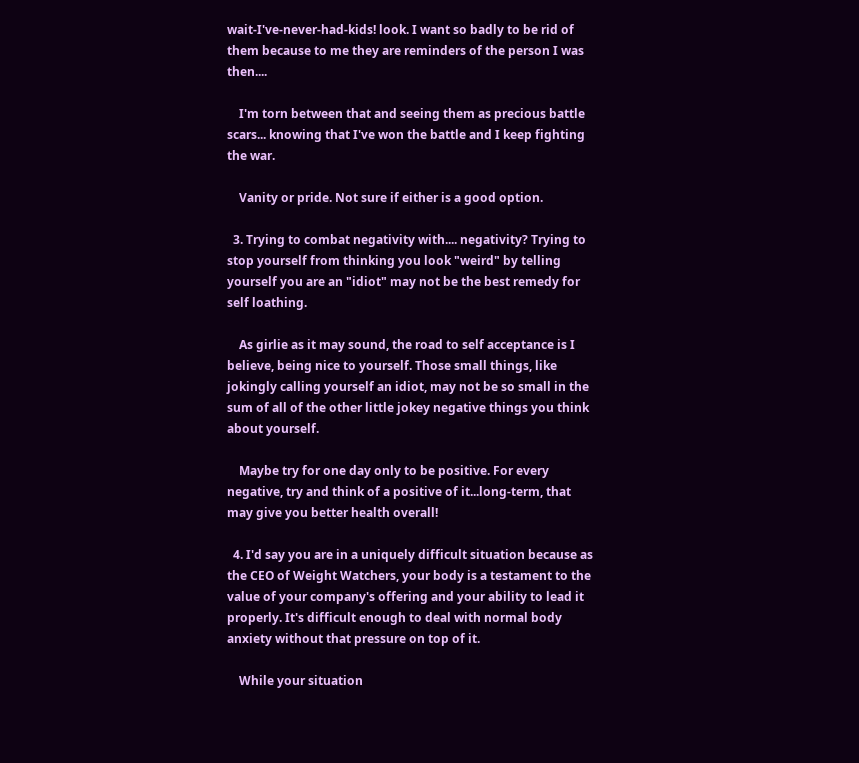wait-I've-never-had-kids! look. I want so badly to be rid of them because to me they are reminders of the person I was then....

    I'm torn between that and seeing them as precious battle scars... knowing that I've won the battle and I keep fighting the war.

    Vanity or pride. Not sure if either is a good option.

  3. Trying to combat negativity with.... negativity? Trying to stop yourself from thinking you look "weird" by telling yourself you are an "idiot" may not be the best remedy for self loathing.

    As girlie as it may sound, the road to self acceptance is I believe, being nice to yourself. Those small things, like jokingly calling yourself an idiot, may not be so small in the sum of all of the other little jokey negative things you think about yourself.

    Maybe try for one day only to be positive. For every negative, try and think of a positive of it...long-term, that may give you better health overall!

  4. I'd say you are in a uniquely difficult situation because as the CEO of Weight Watchers, your body is a testament to the value of your company's offering and your ability to lead it properly. It's difficult enough to deal with normal body anxiety without that pressure on top of it.

    While your situation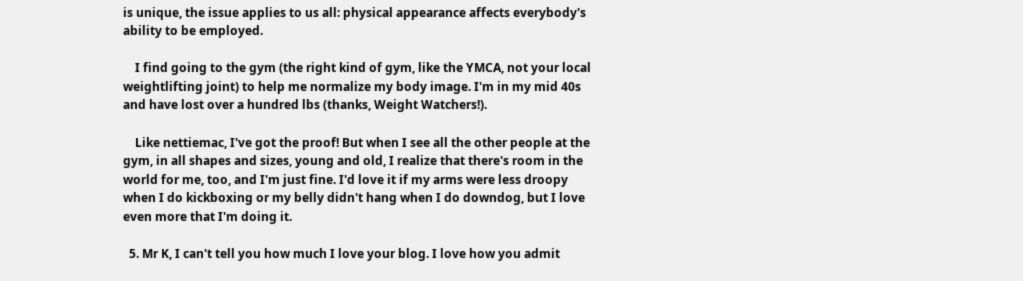is unique, the issue applies to us all: physical appearance affects everybody's ability to be employed.

    I find going to the gym (the right kind of gym, like the YMCA, not your local weightlifting joint) to help me normalize my body image. I'm in my mid 40s and have lost over a hundred lbs (thanks, Weight Watchers!).

    Like nettiemac, I've got the proof! But when I see all the other people at the gym, in all shapes and sizes, young and old, I realize that there's room in the world for me, too, and I'm just fine. I'd love it if my arms were less droopy when I do kickboxing or my belly didn't hang when I do downdog, but I love even more that I'm doing it.

  5. Mr K, I can't tell you how much I love your blog. I love how you admit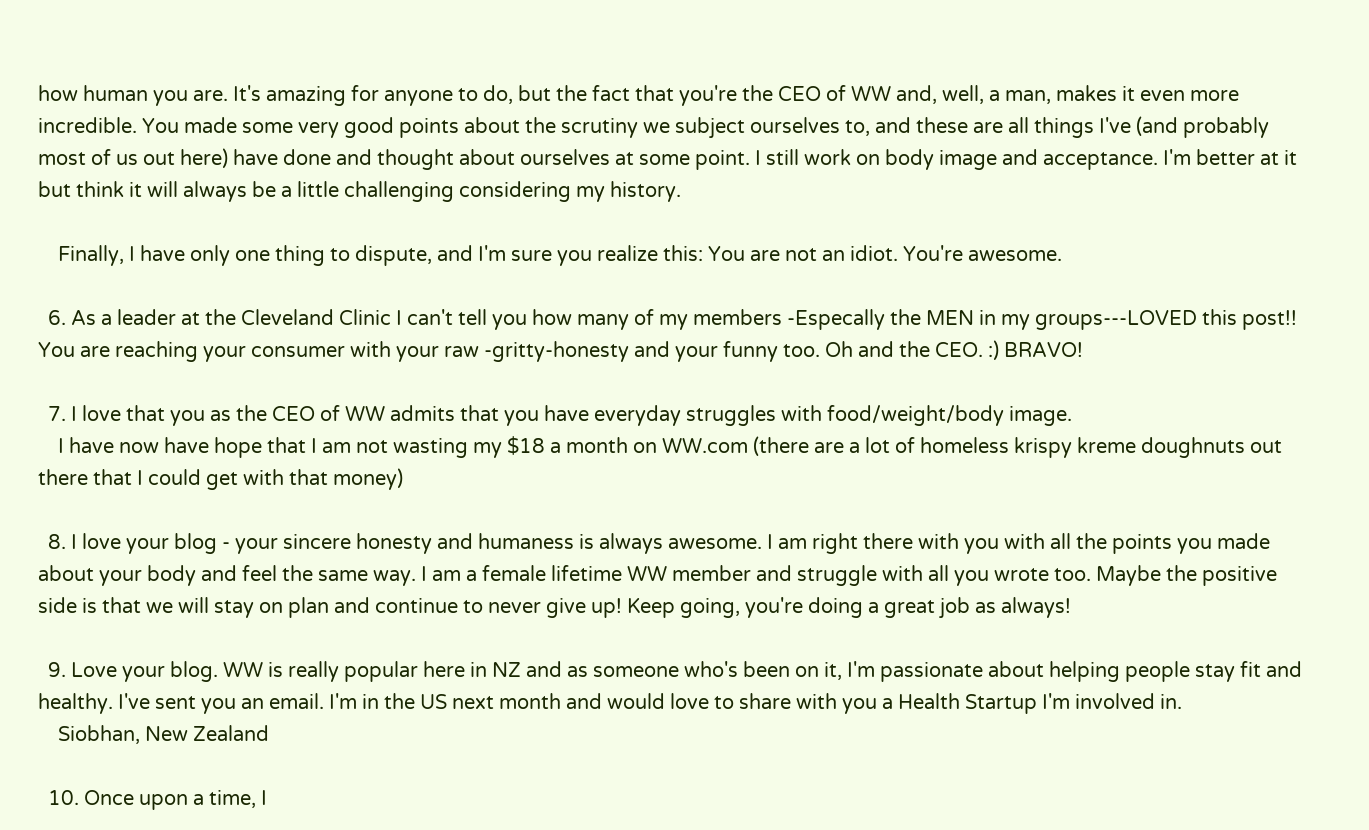how human you are. It's amazing for anyone to do, but the fact that you're the CEO of WW and, well, a man, makes it even more incredible. You made some very good points about the scrutiny we subject ourselves to, and these are all things I've (and probably most of us out here) have done and thought about ourselves at some point. I still work on body image and acceptance. I'm better at it but think it will always be a little challenging considering my history.

    Finally, I have only one thing to dispute, and I'm sure you realize this: You are not an idiot. You're awesome.

  6. As a leader at the Cleveland Clinic I can't tell you how many of my members -Especally the MEN in my groups---LOVED this post!! You are reaching your consumer with your raw -gritty-honesty and your funny too. Oh and the CEO. :) BRAVO!

  7. I love that you as the CEO of WW admits that you have everyday struggles with food/weight/body image.
    I have now have hope that I am not wasting my $18 a month on WW.com (there are a lot of homeless krispy kreme doughnuts out there that I could get with that money)

  8. I love your blog - your sincere honesty and humaness is always awesome. I am right there with you with all the points you made about your body and feel the same way. I am a female lifetime WW member and struggle with all you wrote too. Maybe the positive side is that we will stay on plan and continue to never give up! Keep going, you're doing a great job as always!

  9. Love your blog. WW is really popular here in NZ and as someone who's been on it, I'm passionate about helping people stay fit and healthy. I've sent you an email. I'm in the US next month and would love to share with you a Health Startup I'm involved in.
    Siobhan, New Zealand

  10. Once upon a time, I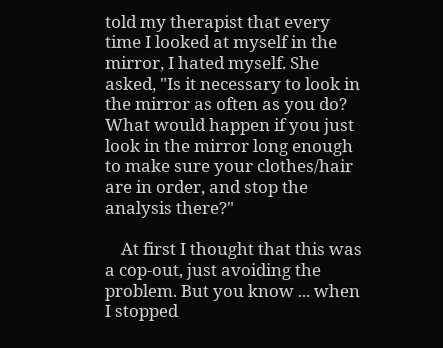told my therapist that every time I looked at myself in the mirror, I hated myself. She asked, "Is it necessary to look in the mirror as often as you do? What would happen if you just look in the mirror long enough to make sure your clothes/hair are in order, and stop the analysis there?"

    At first I thought that this was a cop-out, just avoiding the problem. But you know ... when I stopped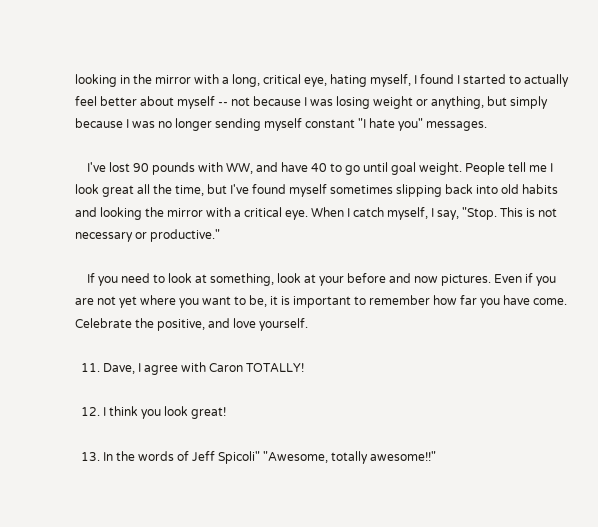looking in the mirror with a long, critical eye, hating myself, I found I started to actually feel better about myself -- not because I was losing weight or anything, but simply because I was no longer sending myself constant "I hate you" messages.

    I've lost 90 pounds with WW, and have 40 to go until goal weight. People tell me I look great all the time, but I've found myself sometimes slipping back into old habits and looking the mirror with a critical eye. When I catch myself, I say, "Stop. This is not necessary or productive."

    If you need to look at something, look at your before and now pictures. Even if you are not yet where you want to be, it is important to remember how far you have come. Celebrate the positive, and love yourself.

  11. Dave, I agree with Caron TOTALLY!

  12. I think you look great!

  13. In the words of Jeff Spicoli" "Awesome, totally awesome!!"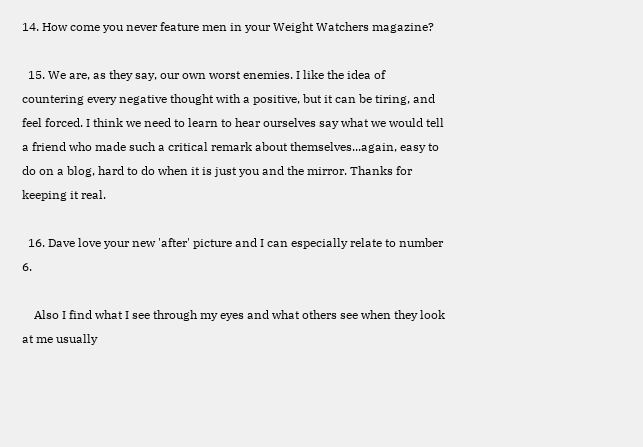14. How come you never feature men in your Weight Watchers magazine?

  15. We are, as they say, our own worst enemies. I like the idea of countering every negative thought with a positive, but it can be tiring, and feel forced. I think we need to learn to hear ourselves say what we would tell a friend who made such a critical remark about themselves...again, easy to do on a blog, hard to do when it is just you and the mirror. Thanks for keeping it real.

  16. Dave love your new 'after' picture and I can especially relate to number 6.

    Also I find what I see through my eyes and what others see when they look at me usually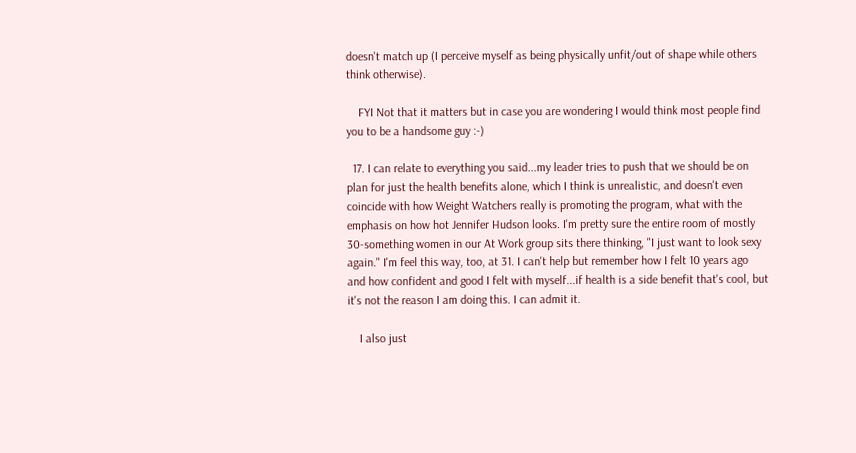doesn't match up (I perceive myself as being physically unfit/out of shape while others think otherwise).

    FYI Not that it matters but in case you are wondering I would think most people find you to be a handsome guy :-)

  17. I can relate to everything you said...my leader tries to push that we should be on plan for just the health benefits alone, which I think is unrealistic, and doesn't even coincide with how Weight Watchers really is promoting the program, what with the emphasis on how hot Jennifer Hudson looks. I'm pretty sure the entire room of mostly 30-something women in our At Work group sits there thinking, "I just want to look sexy again." I'm feel this way, too, at 31. I can't help but remember how I felt 10 years ago and how confident and good I felt with myself...if health is a side benefit that's cool, but it's not the reason I am doing this. I can admit it.

    I also just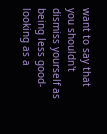want to say that you shouldn't dismiss yourself as being less good-looking as a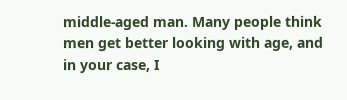middle-aged man. Many people think men get better looking with age, and in your case, I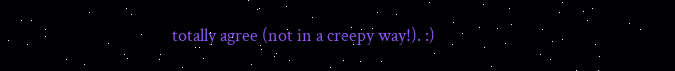totally agree (not in a creepy way!). :)